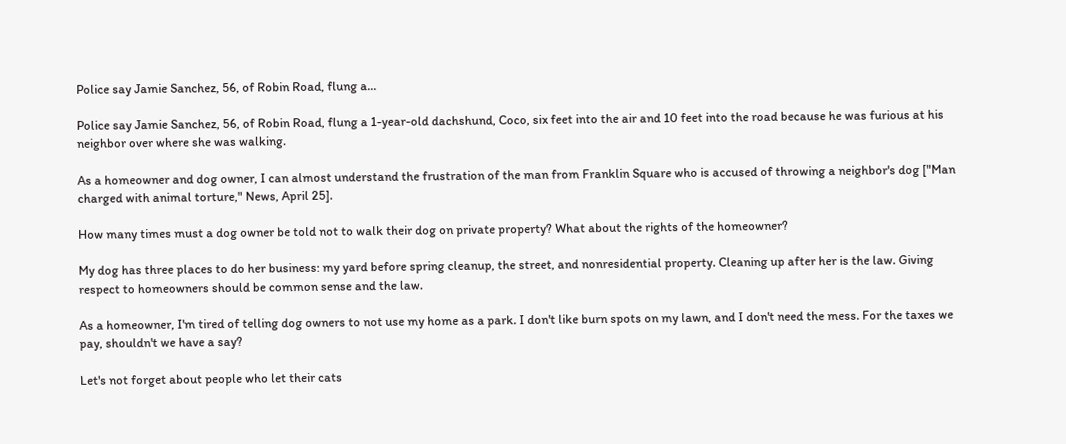Police say Jamie Sanchez, 56, of Robin Road, flung a...

Police say Jamie Sanchez, 56, of Robin Road, flung a 1-year-old dachshund, Coco, six feet into the air and 10 feet into the road because he was furious at his neighbor over where she was walking.

As a homeowner and dog owner, I can almost understand the frustration of the man from Franklin Square who is accused of throwing a neighbor's dog ["Man charged with animal torture," News, April 25].

How many times must a dog owner be told not to walk their dog on private property? What about the rights of the homeowner?

My dog has three places to do her business: my yard before spring cleanup, the street, and nonresidential property. Cleaning up after her is the law. Giving respect to homeowners should be common sense and the law.

As a homeowner, I'm tired of telling dog owners to not use my home as a park. I don't like burn spots on my lawn, and I don't need the mess. For the taxes we pay, shouldn't we have a say?

Let's not forget about people who let their cats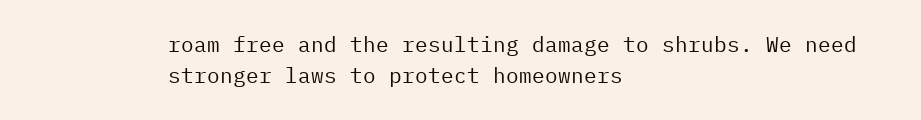roam free and the resulting damage to shrubs. We need stronger laws to protect homeowners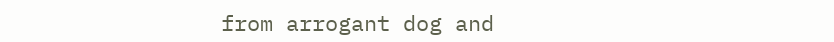from arrogant dog and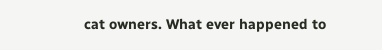cat owners. What ever happened to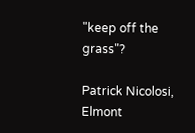"keep off the grass"?

Patrick Nicolosi, Elmont